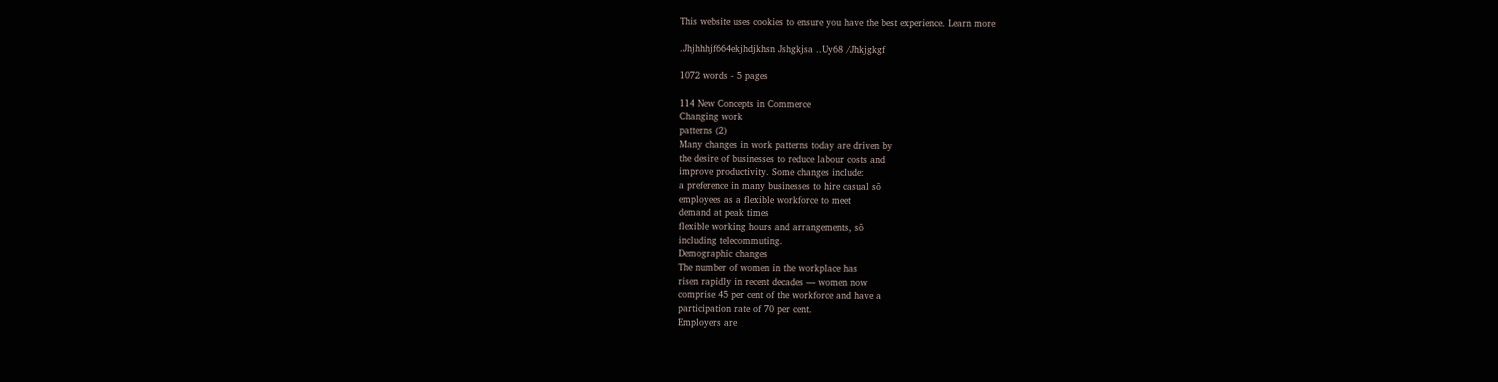This website uses cookies to ensure you have the best experience. Learn more

.Jhjhhhjf664ekjhdjkhsn Jshgkjsa ..Uy68 /Jhkjgkgf

1072 words - 5 pages

114 New Concepts in Commerce
Changing work
patterns (2)
Many changes in work patterns today are driven by
the desire of businesses to reduce labour costs and
improve productivity. Some changes include:
a preference in many businesses to hire casual sõ
employees as a flexible workforce to meet
demand at peak times
flexible working hours and arrangements, sõ
including telecommuting.
Demographic changes
The number of women in the workplace has
risen rapidly in recent decades — women now
comprise 45 per cent of the workforce and have a
participation rate of 70 per cent.
Employers are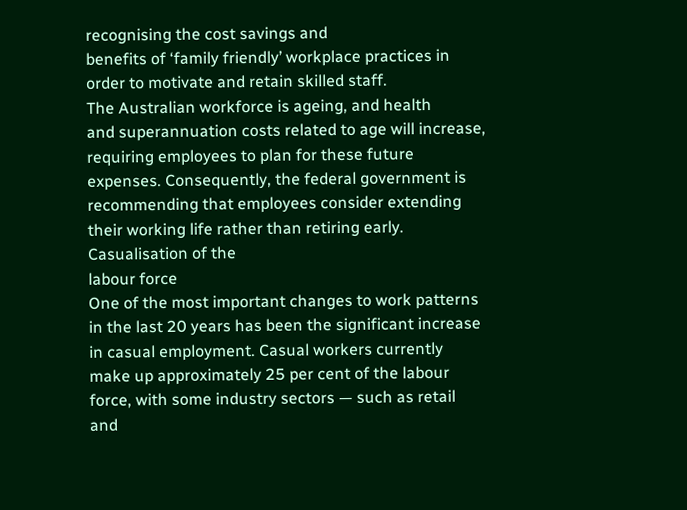recognising the cost savings and
benefits of ‘family friendly’ workplace practices in
order to motivate and retain skilled staff.
The Australian workforce is ageing, and health
and superannuation costs related to age will increase,
requiring employees to plan for these future
expenses. Consequently, the federal government is
recommending that employees consider extending
their working life rather than retiring early.
Casualisation of the
labour force
One of the most important changes to work patterns
in the last 20 years has been the significant increase
in casual employment. Casual workers currently
make up approximately 25 per cent of the labour
force, with some industry sectors — such as retail
and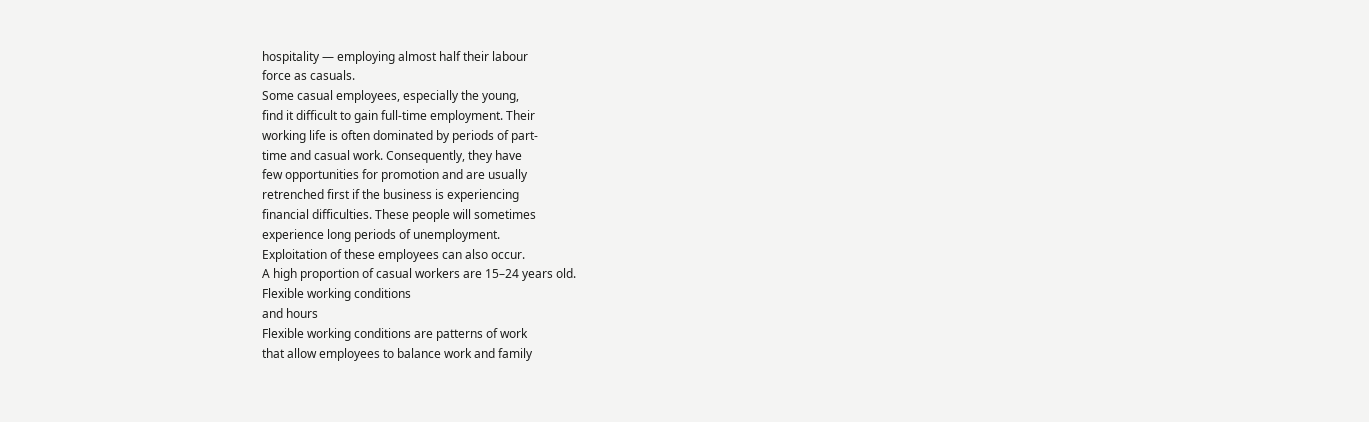hospitality — employing almost half their labour
force as casuals.
Some casual employees, especially the young,
find it difficult to gain full-time employment. Their
working life is often dominated by periods of part-
time and casual work. Consequently, they have
few opportunities for promotion and are usually
retrenched first if the business is experiencing
financial difficulties. These people will sometimes
experience long periods of unemployment.
Exploitation of these employees can also occur.
A high proportion of casual workers are 15–24 years old.
Flexible working conditions
and hours
Flexible working conditions are patterns of work
that allow employees to balance work and family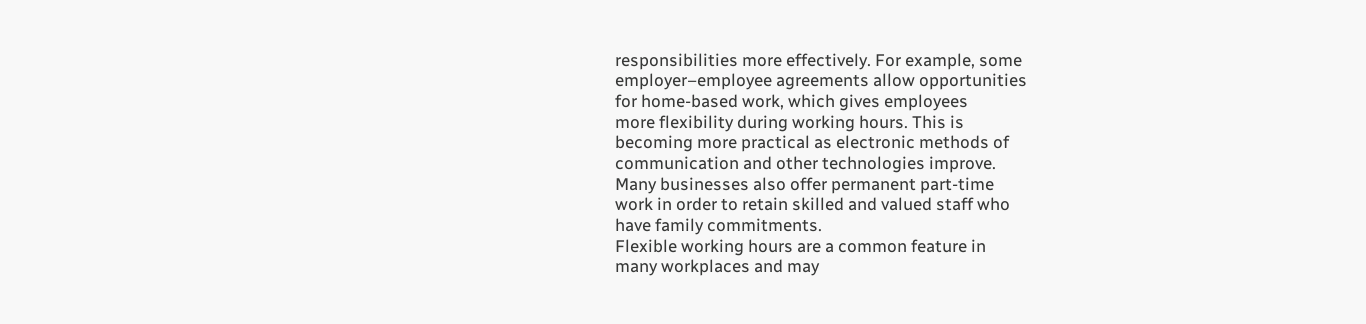responsibilities more effectively. For example, some
employer–employee agreements allow opportunities
for home-based work, which gives employees
more flexibility during working hours. This is
becoming more practical as electronic methods of
communication and other technologies improve.
Many businesses also offer permanent part-time
work in order to retain skilled and valued staff who
have family commitments.
Flexible working hours are a common feature in
many workplaces and may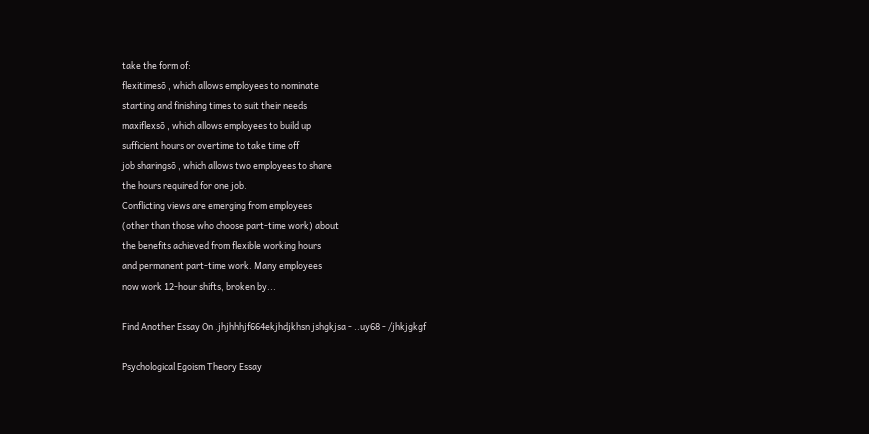take the form of:
flexitimesõ , which allows employees to nominate
starting and finishing times to suit their needs
maxiflexsõ , which allows employees to build up
sufficient hours or overtime to take time off
job sharingsõ , which allows two employees to share
the hours required for one job.
Conflicting views are emerging from employees
(other than those who choose part-time work) about
the benefits achieved from flexible working hours
and permanent part-time work. Many employees
now work 12-hour shifts, broken by...

Find Another Essay On .jhjhhhjf664ekjhdjkhsn jshgkjsa - ..uy68 - /jhkjgkgf

Psychological Egoism Theory Essay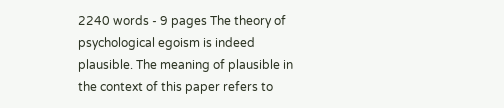2240 words - 9 pages The theory of psychological egoism is indeed plausible. The meaning of plausible in the context of this paper refers to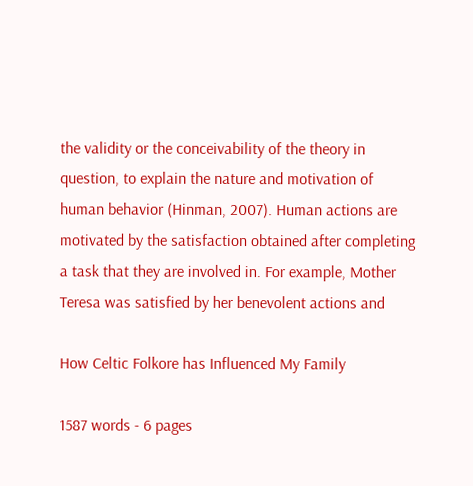the validity or the conceivability of the theory in question, to explain the nature and motivation of human behavior (Hinman, 2007). Human actions are motivated by the satisfaction obtained after completing a task that they are involved in. For example, Mother Teresa was satisfied by her benevolent actions and

How Celtic Folkore has Influenced My Family

1587 words - 6 pages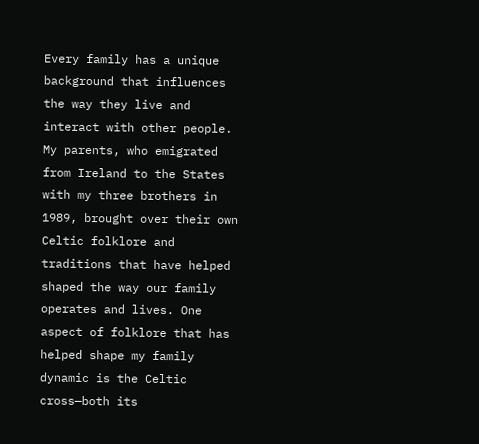Every family has a unique background that influences the way they live and interact with other people. My parents, who emigrated from Ireland to the States with my three brothers in 1989, brought over their own Celtic folklore and traditions that have helped shaped the way our family operates and lives. One aspect of folklore that has helped shape my family dynamic is the Celtic cross—both its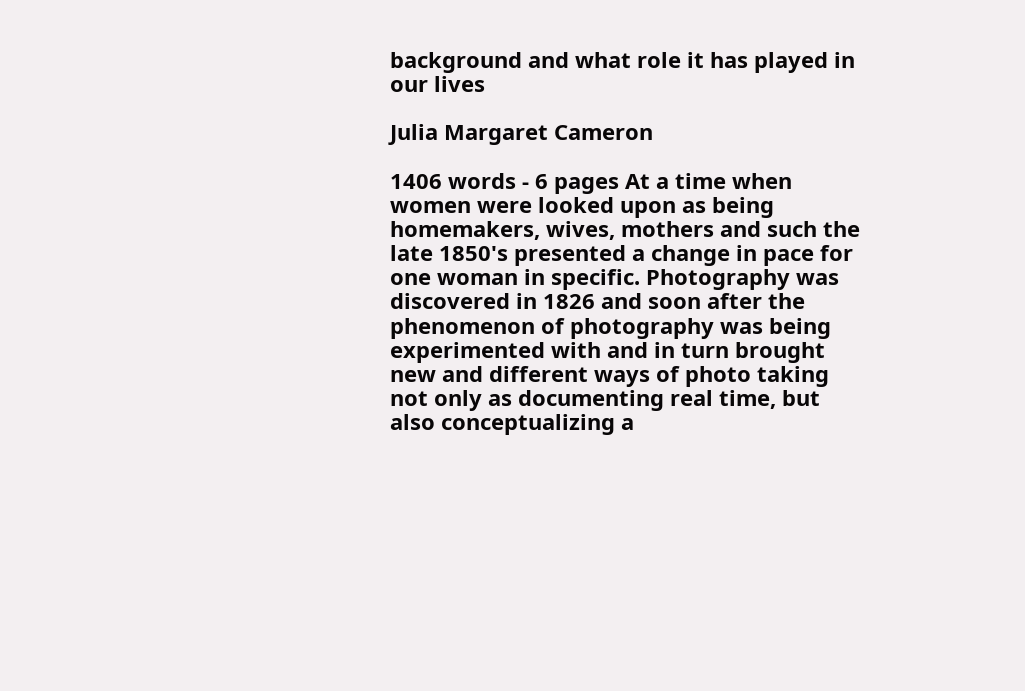background and what role it has played in our lives

Julia Margaret Cameron

1406 words - 6 pages At a time when women were looked upon as being homemakers, wives, mothers and such the late 1850's presented a change in pace for one woman in specific. Photography was discovered in 1826 and soon after the phenomenon of photography was being experimented with and in turn brought new and different ways of photo taking not only as documenting real time, but also conceptualizing a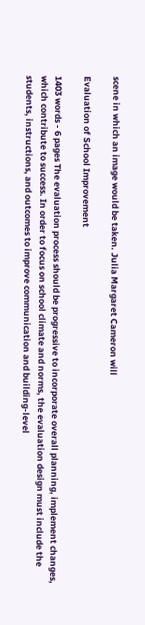scene in which an image would be taken. Julia Margaret Cameron will

Evaluation of School Improvement

1403 words - 6 pages The evaluation process should be progressive to incorporate overall planning, implement changes, which contribute to success. In order to focus on school climate and norms, the evaluation design must include the students, instructions, and outcomes to improve communication and building-level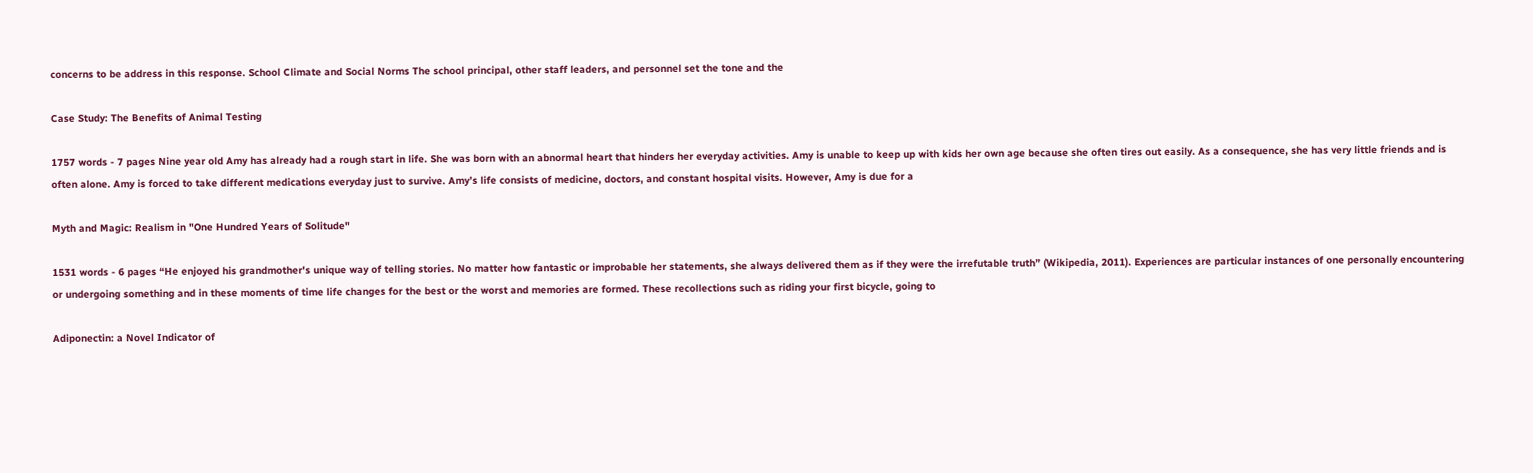concerns to be address in this response. School Climate and Social Norms The school principal, other staff leaders, and personnel set the tone and the

Case Study: The Benefits of Animal Testing

1757 words - 7 pages Nine year old Amy has already had a rough start in life. She was born with an abnormal heart that hinders her everyday activities. Amy is unable to keep up with kids her own age because she often tires out easily. As a consequence, she has very little friends and is often alone. Amy is forced to take different medications everyday just to survive. Amy’s life consists of medicine, doctors, and constant hospital visits. However, Amy is due for a

Myth and Magic: Realism in "One Hundred Years of Solitude"

1531 words - 6 pages “He enjoyed his grandmother's unique way of telling stories. No matter how fantastic or improbable her statements, she always delivered them as if they were the irrefutable truth” (Wikipedia, 2011). Experiences are particular instances of one personally encountering or undergoing something and in these moments of time life changes for the best or the worst and memories are formed. These recollections such as riding your first bicycle, going to

Adiponectin: a Novel Indicator of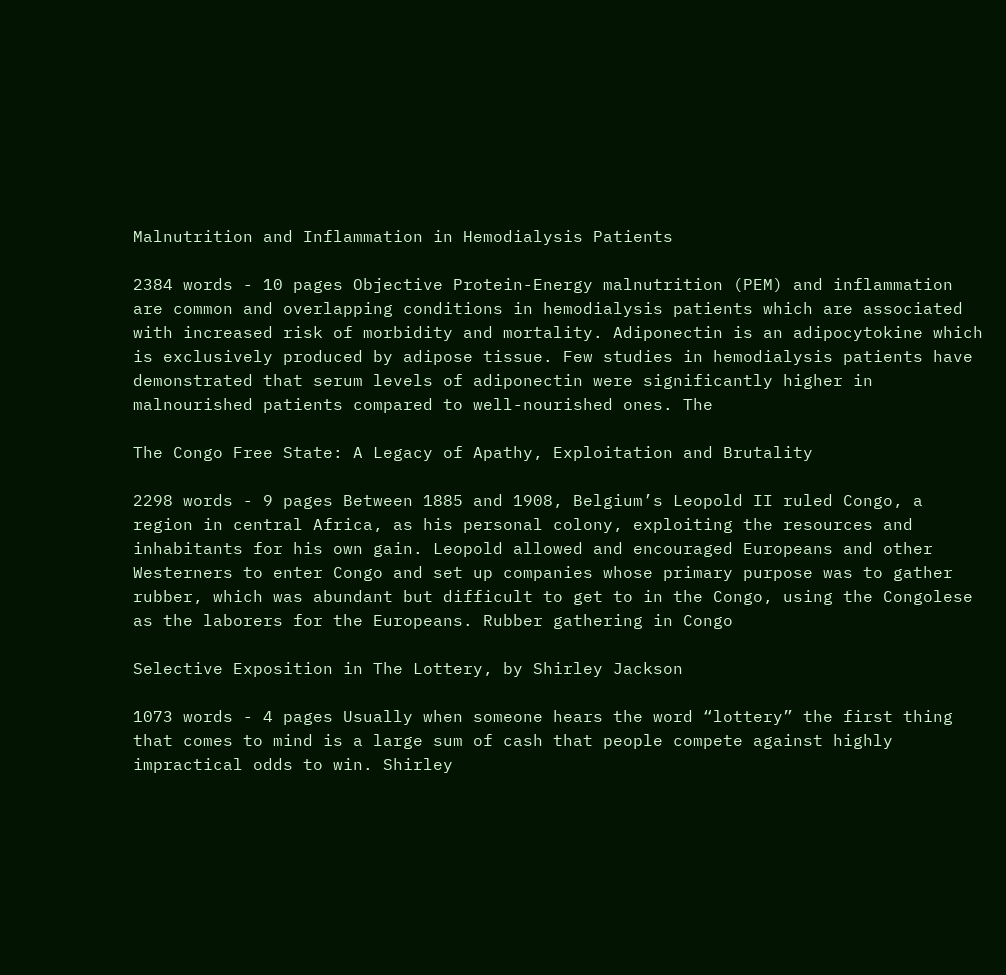Malnutrition and Inflammation in Hemodialysis Patients

2384 words - 10 pages Objective Protein-Energy malnutrition (PEM) and inflammation are common and overlapping conditions in hemodialysis patients which are associated with increased risk of morbidity and mortality. Adiponectin is an adipocytokine which is exclusively produced by adipose tissue. Few studies in hemodialysis patients have demonstrated that serum levels of adiponectin were significantly higher in malnourished patients compared to well-nourished ones. The

The Congo Free State: A Legacy of Apathy, Exploitation and Brutality

2298 words - 9 pages Between 1885 and 1908, Belgium’s Leopold II ruled Congo, a region in central Africa, as his personal colony, exploiting the resources and inhabitants for his own gain. Leopold allowed and encouraged Europeans and other Westerners to enter Congo and set up companies whose primary purpose was to gather rubber, which was abundant but difficult to get to in the Congo, using the Congolese as the laborers for the Europeans. Rubber gathering in Congo

Selective Exposition in The Lottery, by Shirley Jackson

1073 words - 4 pages Usually when someone hears the word “lottery” the first thing that comes to mind is a large sum of cash that people compete against highly impractical odds to win. Shirley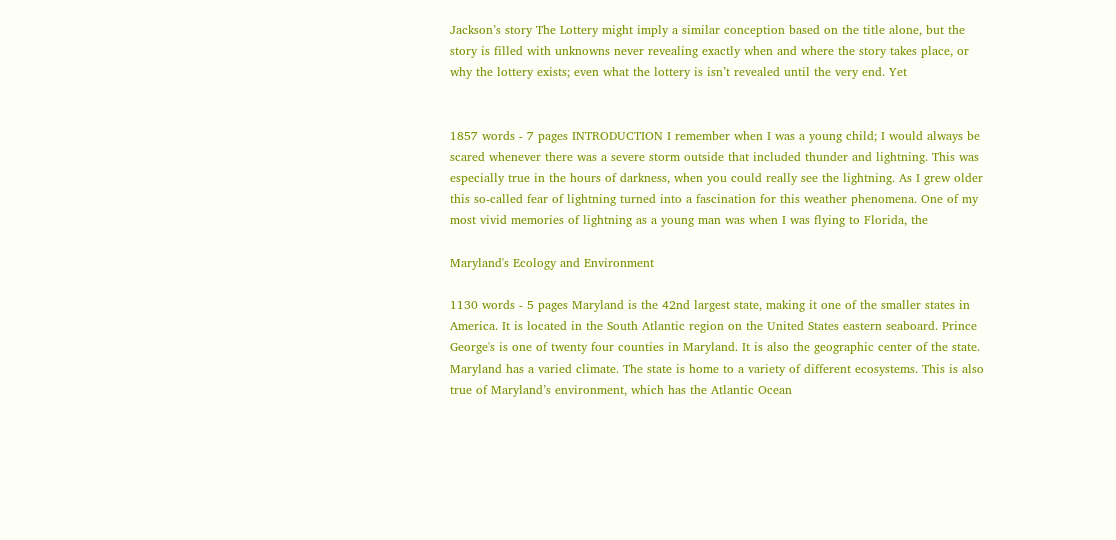Jackson’s story The Lottery might imply a similar conception based on the title alone, but the story is filled with unknowns never revealing exactly when and where the story takes place, or why the lottery exists; even what the lottery is isn’t revealed until the very end. Yet


1857 words - 7 pages INTRODUCTION I remember when I was a young child; I would always be scared whenever there was a severe storm outside that included thunder and lightning. This was especially true in the hours of darkness, when you could really see the lightning. As I grew older this so-called fear of lightning turned into a fascination for this weather phenomena. One of my most vivid memories of lightning as a young man was when I was flying to Florida, the

Maryland's Ecology and Environment

1130 words - 5 pages Maryland is the 42nd largest state, making it one of the smaller states in America. It is located in the South Atlantic region on the United States eastern seaboard. Prince George's is one of twenty four counties in Maryland. It is also the geographic center of the state. Maryland has a varied climate. The state is home to a variety of different ecosystems. This is also true of Maryland’s environment, which has the Atlantic Ocean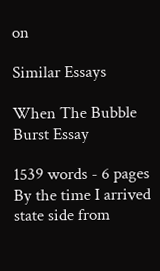on

Similar Essays

When The Bubble Burst Essay

1539 words - 6 pages By the time I arrived state side from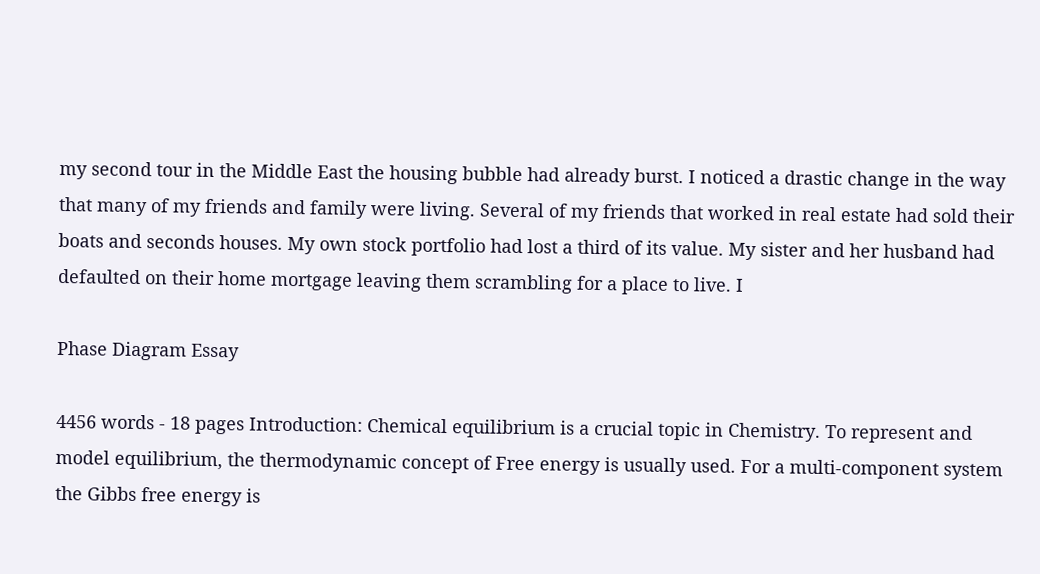my second tour in the Middle East the housing bubble had already burst. I noticed a drastic change in the way that many of my friends and family were living. Several of my friends that worked in real estate had sold their boats and seconds houses. My own stock portfolio had lost a third of its value. My sister and her husband had defaulted on their home mortgage leaving them scrambling for a place to live. I

Phase Diagram Essay

4456 words - 18 pages Introduction: Chemical equilibrium is a crucial topic in Chemistry. To represent and model equilibrium, the thermodynamic concept of Free energy is usually used. For a multi-component system the Gibbs free energy is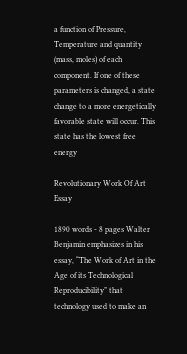a function of Pressure, Temperature and quantity (mass, moles) of each component. If one of these parameters is changed, a state change to a more energetically favorable state will occur. This state has the lowest free energy

Revolutionary Work Of Art Essay

1890 words - 8 pages Walter Benjamin emphasizes in his essay, “The Work of Art in the Age of its Technological Reproducibility” that technology used to make an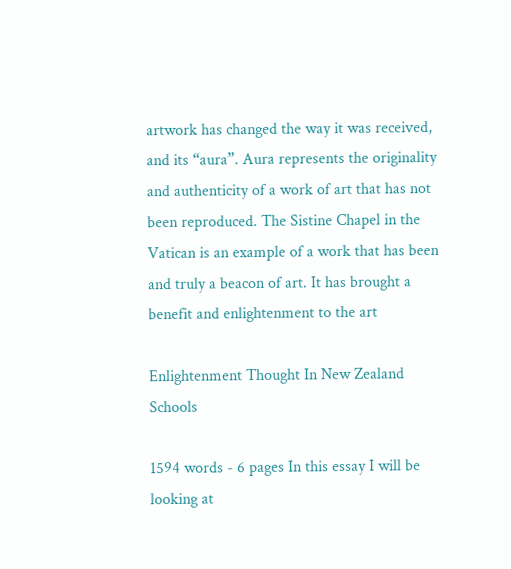artwork has changed the way it was received, and its “aura”. Aura represents the originality and authenticity of a work of art that has not been reproduced. The Sistine Chapel in the Vatican is an example of a work that has been and truly a beacon of art. It has brought a benefit and enlightenment to the art

Enlightenment Thought In New Zealand Schools

1594 words - 6 pages In this essay I will be looking at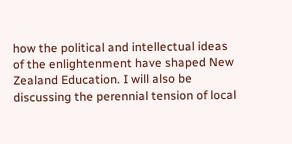how the political and intellectual ideas of the enlightenment have shaped New Zealand Education. I will also be discussing the perennial tension of local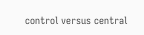control versus central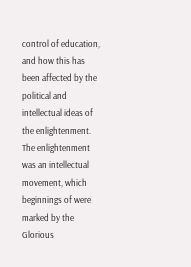control of education, and how this has been affected by the political and intellectual ideas of the enlightenment. The enlightenment was an intellectual movement, which beginnings of were marked by the Glorious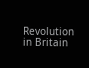Revolution in Britain